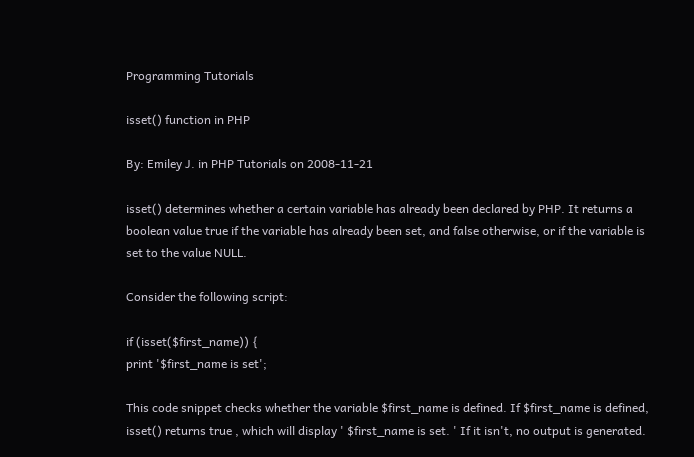Programming Tutorials

isset() function in PHP

By: Emiley J. in PHP Tutorials on 2008-11-21

isset() determines whether a certain variable has already been declared by PHP. It returns a boolean value true if the variable has already been set, and false otherwise, or if the variable is set to the value NULL.

Consider the following script:

if (isset($first_name)) {
print '$first_name is set';

This code snippet checks whether the variable $first_name is defined. If $first_name is defined, isset() returns true , which will display ' $first_name is set. ' If it isn't, no output is generated.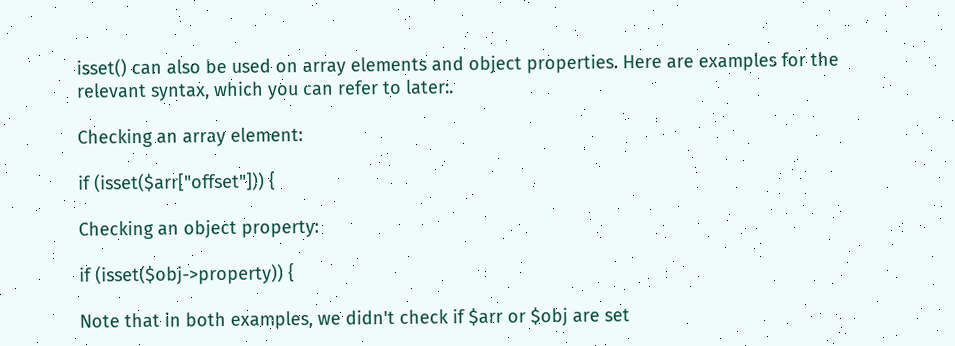isset() can also be used on array elements and object properties. Here are examples for the relevant syntax, which you can refer to later:.

Checking an array element:

if (isset($arr["offset"])) {

Checking an object property:

if (isset($obj->property)) {

Note that in both examples, we didn't check if $arr or $obj are set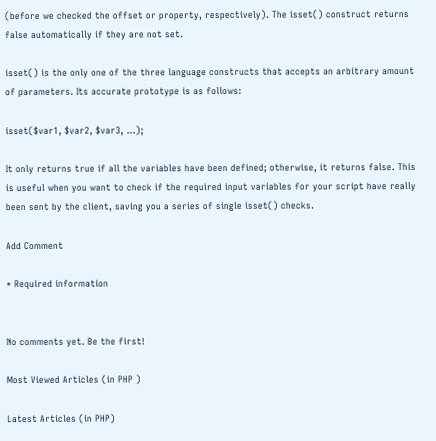(before we checked the offset or property, respectively). The isset() construct returns false automatically if they are not set.

isset() is the only one of the three language constructs that accepts an arbitrary amount of parameters. Its accurate prototype is as follows:

isset($var1, $var2, $var3, ...);

It only returns true if all the variables have been defined; otherwise, it returns false. This is useful when you want to check if the required input variables for your script have really been sent by the client, saving you a series of single isset() checks.

Add Comment

* Required information


No comments yet. Be the first!

Most Viewed Articles (in PHP )

Latest Articles (in PHP)